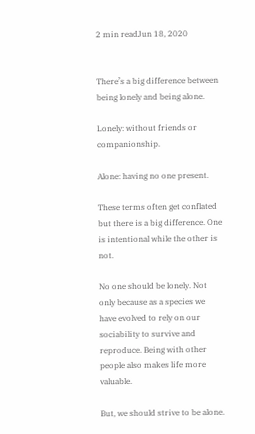2 min readJun 18, 2020


There’s a big difference between being lonely and being alone.

Lonely: without friends or companionship.

Alone: having no one present.

These terms often get conflated but there is a big difference. One is intentional while the other is not.

No one should be lonely. Not only because as a species we have evolved to rely on our sociability to survive and reproduce. Being with other people also makes life more valuable.

But, we should strive to be alone.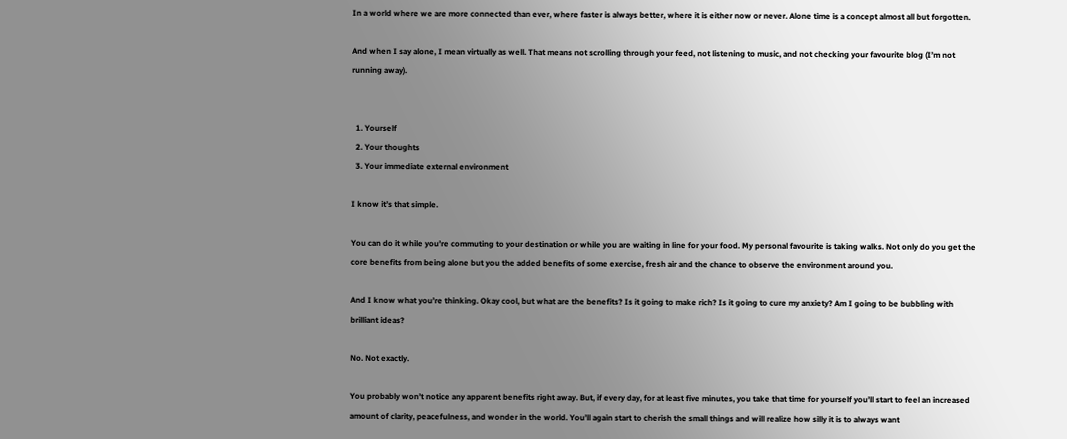In a world where we are more connected than ever, where faster is always better, where it is either now or never. Alone time is a concept almost all but forgotten.

And when I say alone, I mean virtually as well. That means not scrolling through your feed, not listening to music, and not checking your favourite blog (I’m not running away).


  1. Yourself
  2. Your thoughts
  3. Your immediate external environment

I know it’s that simple.

You can do it while you’re commuting to your destination or while you are waiting in line for your food. My personal favourite is taking walks. Not only do you get the core benefits from being alone but you the added benefits of some exercise, fresh air and the chance to observe the environment around you.

And I know what you’re thinking. Okay cool, but what are the benefits? Is it going to make rich? Is it going to cure my anxiety? Am I going to be bubbling with brilliant ideas?

No. Not exactly.

You probably won’t notice any apparent benefits right away. But, if every day, for at least five minutes, you take that time for yourself you’ll start to feel an increased amount of clarity, peacefulness, and wonder in the world. You’ll again start to cherish the small things and will realize how silly it is to always want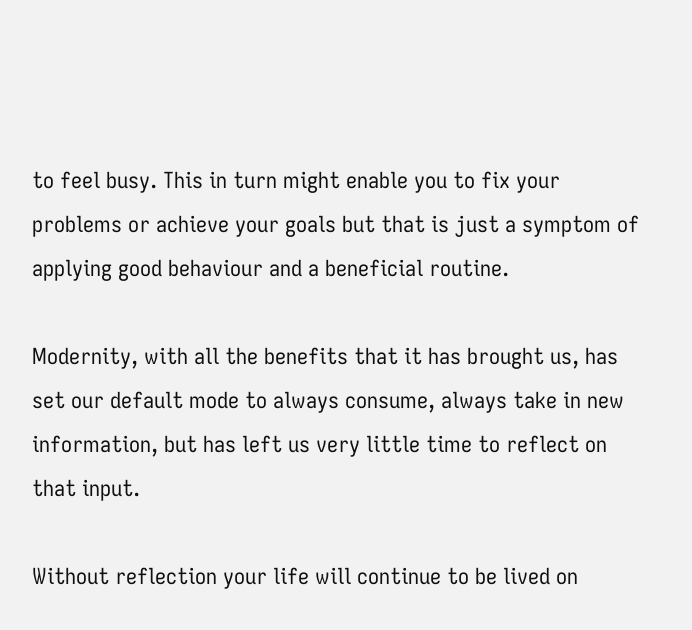to feel busy. This in turn might enable you to fix your problems or achieve your goals but that is just a symptom of applying good behaviour and a beneficial routine.

Modernity, with all the benefits that it has brought us, has set our default mode to always consume, always take in new information, but has left us very little time to reflect on that input.

Without reflection your life will continue to be lived on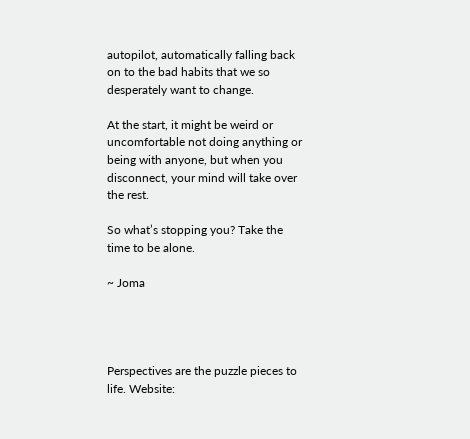autopilot, automatically falling back on to the bad habits that we so desperately want to change.

At the start, it might be weird or uncomfortable not doing anything or being with anyone, but when you disconnect, your mind will take over the rest.

So what’s stopping you? Take the time to be alone.

~ Joma




Perspectives are the puzzle pieces to life. Website: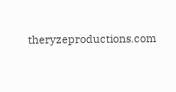theryzeproductions.com